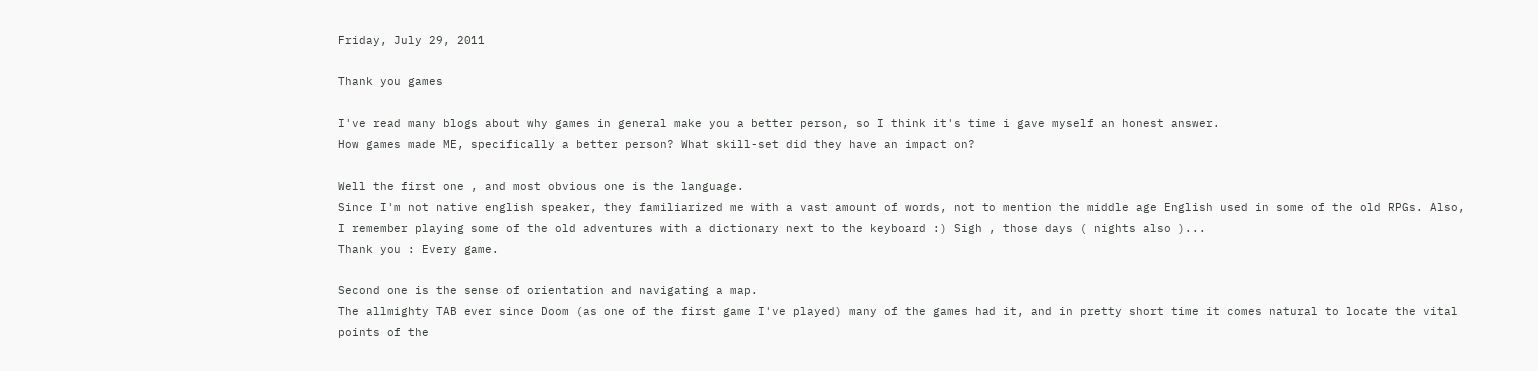Friday, July 29, 2011

Thank you games

I've read many blogs about why games in general make you a better person, so I think it's time i gave myself an honest answer.
How games made ME, specifically a better person? What skill-set did they have an impact on?

Well the first one , and most obvious one is the language.
Since I'm not native english speaker, they familiarized me with a vast amount of words, not to mention the middle age English used in some of the old RPGs. Also, I remember playing some of the old adventures with a dictionary next to the keyboard :) Sigh , those days ( nights also )...
Thank you : Every game.

Second one is the sense of orientation and navigating a map.
The allmighty TAB ever since Doom (as one of the first game I've played) many of the games had it, and in pretty short time it comes natural to locate the vital points of the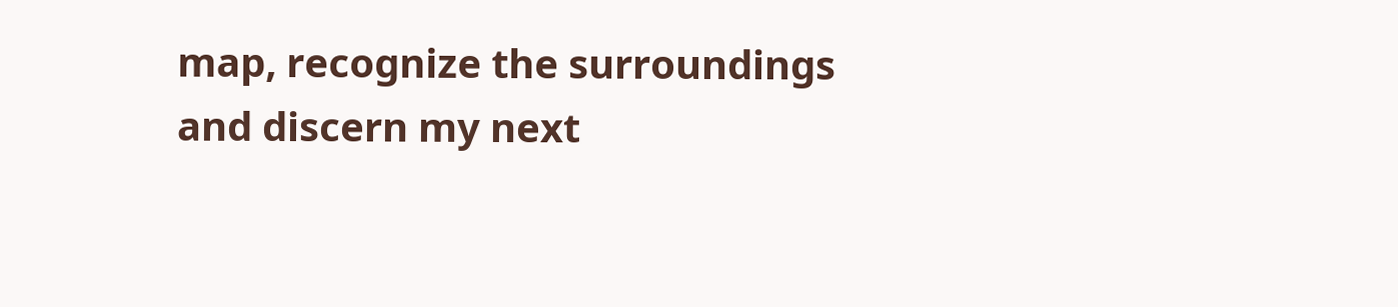map, recognize the surroundings and discern my next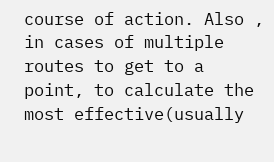course of action. Also , in cases of multiple routes to get to a point, to calculate the most effective(usually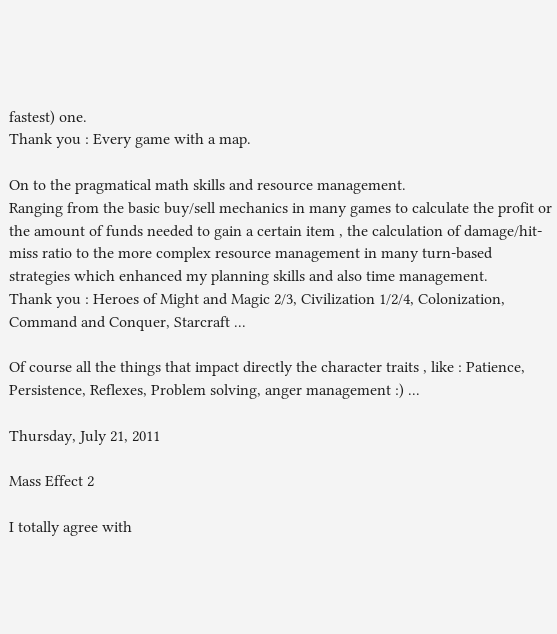fastest) one.
Thank you : Every game with a map.

On to the pragmatical math skills and resource management.
Ranging from the basic buy/sell mechanics in many games to calculate the profit or the amount of funds needed to gain a certain item , the calculation of damage/hit-miss ratio to the more complex resource management in many turn-based strategies which enhanced my planning skills and also time management.
Thank you : Heroes of Might and Magic 2/3, Civilization 1/2/4, Colonization, Command and Conquer, Starcraft ...

Of course all the things that impact directly the character traits , like : Patience, Persistence, Reflexes, Problem solving, anger management :) ...

Thursday, July 21, 2011

Mass Effect 2

I totally agree with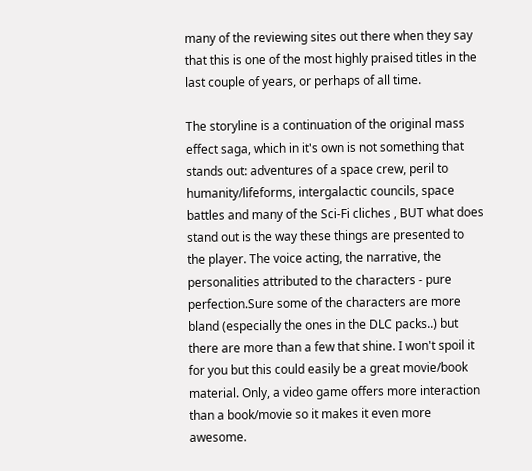many of the reviewing sites out there when they say that this is one of the most highly praised titles in the last couple of years, or perhaps of all time.

The storyline is a continuation of the original mass effect saga, which in it's own is not something that stands out: adventures of a space crew, peril to humanity/lifeforms, intergalactic councils, space battles and many of the Sci-Fi cliches , BUT what does stand out is the way these things are presented to the player. The voice acting, the narrative, the personalities attributed to the characters - pure perfection.Sure some of the characters are more bland (especially the ones in the DLC packs..) but there are more than a few that shine. I won't spoil it for you but this could easily be a great movie/book material. Only, a video game offers more interaction than a book/movie so it makes it even more awesome.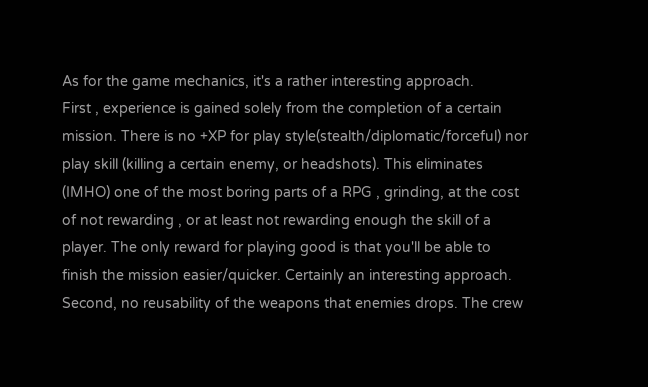As for the game mechanics, it's a rather interesting approach.
First , experience is gained solely from the completion of a certain mission. There is no +XP for play style(stealth/diplomatic/forceful) nor play skill (killing a certain enemy, or headshots). This eliminates (IMHO) one of the most boring parts of a RPG , grinding, at the cost of not rewarding , or at least not rewarding enough the skill of a player. The only reward for playing good is that you'll be able to finish the mission easier/quicker. Certainly an interesting approach.
Second, no reusability of the weapons that enemies drops. The crew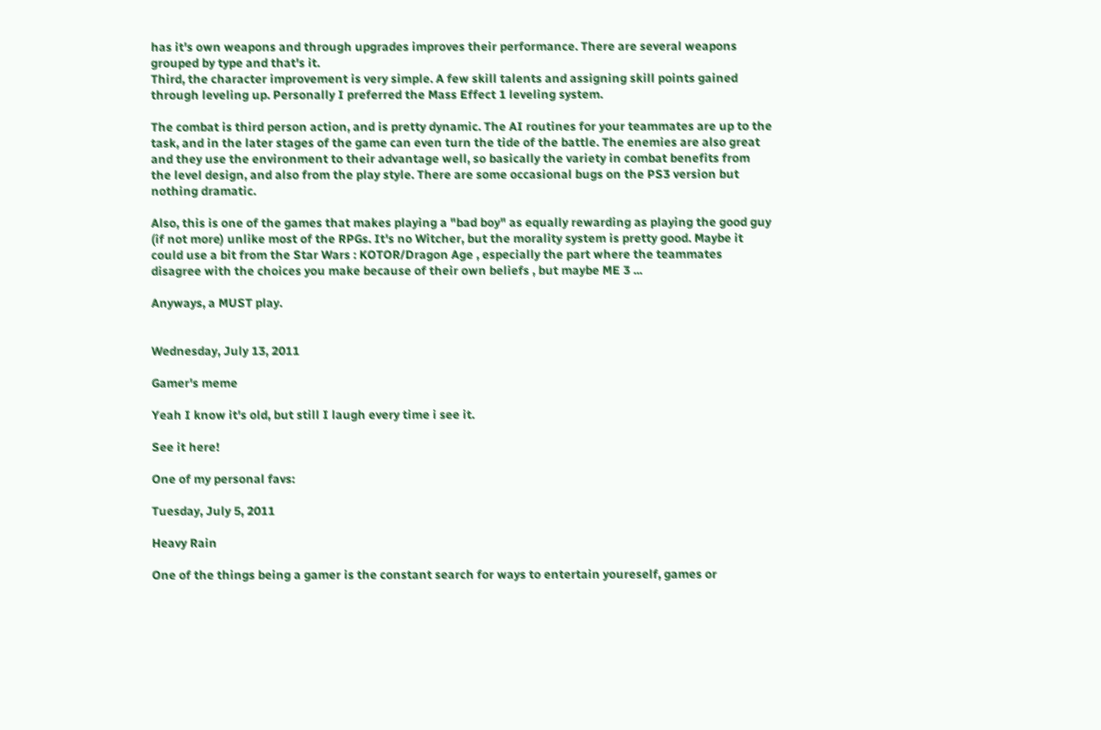has it's own weapons and through upgrades improves their performance. There are several weapons grouped by type and that's it.
Third, the character improvement is very simple. A few skill talents and assigning skill points gained through leveling up. Personally I preferred the Mass Effect 1 leveling system.

The combat is third person action, and is pretty dynamic. The AI routines for your teammates are up to the task, and in the later stages of the game can even turn the tide of the battle. The enemies are also great and they use the environment to their advantage well, so basically the variety in combat benefits from the level design, and also from the play style. There are some occasional bugs on the PS3 version but nothing dramatic.

Also, this is one of the games that makes playing a "bad boy" as equally rewarding as playing the good guy (if not more) unlike most of the RPGs. It's no Witcher, but the morality system is pretty good. Maybe it could use a bit from the Star Wars : KOTOR/Dragon Age , especially the part where the teammates disagree with the choices you make because of their own beliefs , but maybe ME 3 ...

Anyways, a MUST play.


Wednesday, July 13, 2011

Gamer's meme

Yeah I know it's old, but still I laugh every time i see it.

See it here!

One of my personal favs:

Tuesday, July 5, 2011

Heavy Rain

One of the things being a gamer is the constant search for ways to entertain youreself, games or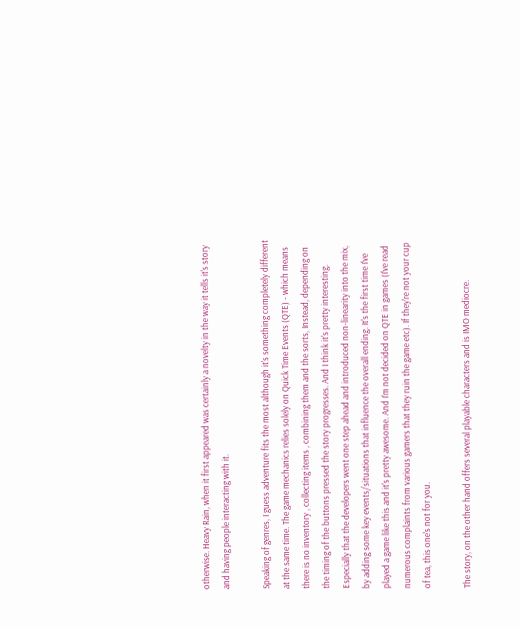otherwise. Heavy Rain, when it first appeared was certainly a novelty in the way it tells it's story and having people interacting with it.

Speaking of genres, I guess adventure fits the most although it's something completely different at the same time. The game mechanics relies solely on Quick Time Events (QTE) - which means there is no inventory , collecting items , combining them and the sorts, Instead, depending on the timing of the buttons pressed the story progresses. And I think it's pretty interesting. Especially that the developers went one step ahead and introduced non-linearity into the mix, by adding some key events/situations that influence the overall ending. It's the first time I've played a game like this and it's pretty awesome. And I'm not decided on QTE in games (I've read numerous complaints from various gamers that they ruin the game etc). If they're not your cup of tea, this one's not for you.

The story, on the other hand offers several playable characters and is IMO mediocre.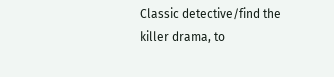Classic detective/find the killer drama, to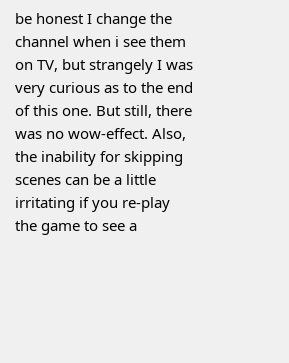be honest I change the channel when i see them on TV, but strangely I was very curious as to the end of this one. But still, there was no wow-effect. Also, the inability for skipping scenes can be a little irritating if you re-play the game to see a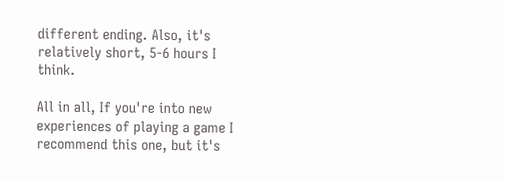different ending. Also, it's relatively short, 5-6 hours I think.

All in all, If you're into new experiences of playing a game I recommend this one, but it's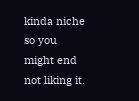kinda niche so you might end not liking it.